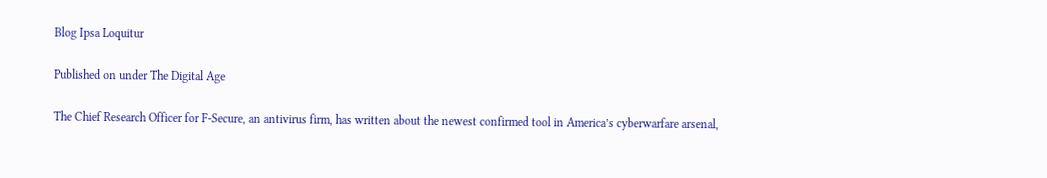Blog Ipsa Loquitur

Published on under The Digital Age

The Chief Research Officer for F-Secure, an antivirus firm, has written about the newest confirmed tool in America’s cyberwarfare arsenal,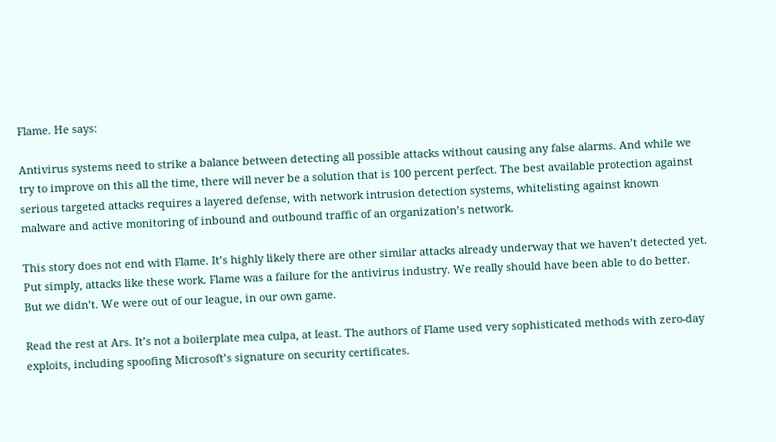Flame. He says:

Antivirus systems need to strike a balance between detecting all possible attacks without causing any false alarms. And while we try to improve on this all the time, there will never be a solution that is 100 percent perfect. The best available protection against serious targeted attacks requires a layered defense, with network intrusion detection systems, whitelisting against known malware and active monitoring of inbound and outbound traffic of an organization’s network.

This story does not end with Flame. It’s highly likely there are other similar attacks already underway that we haven’t detected yet. Put simply, attacks like these work. Flame was a failure for the antivirus industry. We really should have been able to do better. But we didn’t. We were out of our league, in our own game.

Read the rest at Ars. It’s not a boilerplate mea culpa, at least. The authors of Flame used very sophisticated methods with zero-day exploits, including spoofing Microsoft’s signature on security certificates.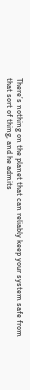There’s nothing on the planet that can reliably keep your system safe from that sort of thing, and he admits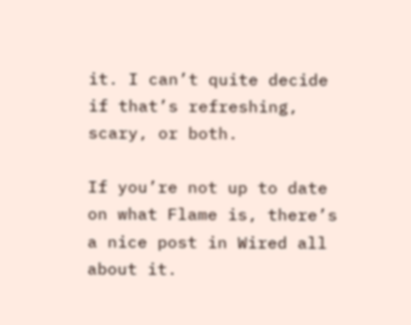it. I can’t quite decide if that’s refreshing, scary, or both.

If you’re not up to date on what Flame is, there’s a nice post in Wired all about it.